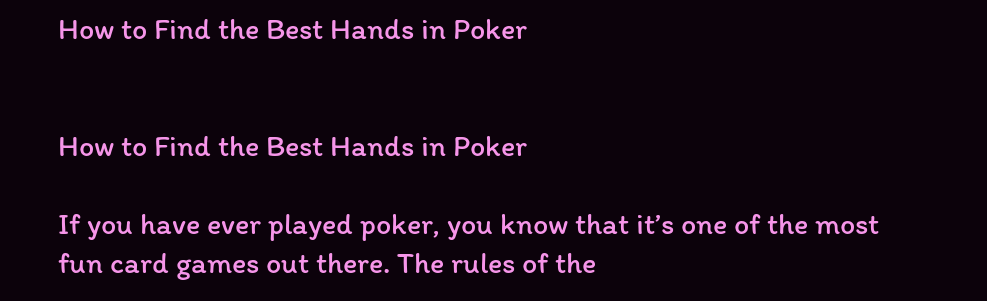How to Find the Best Hands in Poker


How to Find the Best Hands in Poker

If you have ever played poker, you know that it’s one of the most fun card games out there. The rules of the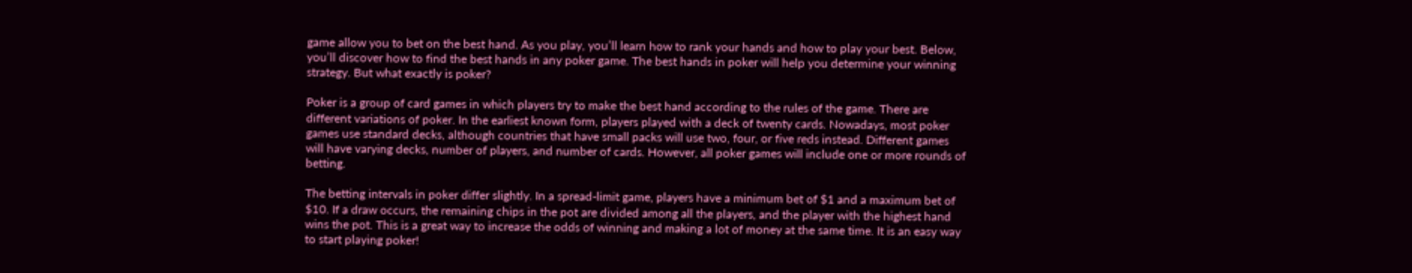game allow you to bet on the best hand. As you play, you’ll learn how to rank your hands and how to play your best. Below, you’ll discover how to find the best hands in any poker game. The best hands in poker will help you determine your winning strategy. But what exactly is poker?

Poker is a group of card games in which players try to make the best hand according to the rules of the game. There are different variations of poker. In the earliest known form, players played with a deck of twenty cards. Nowadays, most poker games use standard decks, although countries that have small packs will use two, four, or five reds instead. Different games will have varying decks, number of players, and number of cards. However, all poker games will include one or more rounds of betting.

The betting intervals in poker differ slightly. In a spread-limit game, players have a minimum bet of $1 and a maximum bet of $10. If a draw occurs, the remaining chips in the pot are divided among all the players, and the player with the highest hand wins the pot. This is a great way to increase the odds of winning and making a lot of money at the same time. It is an easy way to start playing poker!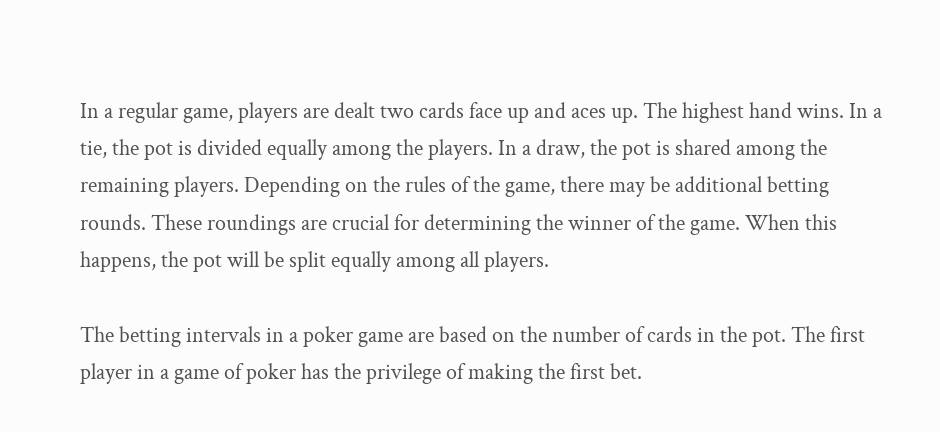In a regular game, players are dealt two cards face up and aces up. The highest hand wins. In a tie, the pot is divided equally among the players. In a draw, the pot is shared among the remaining players. Depending on the rules of the game, there may be additional betting rounds. These roundings are crucial for determining the winner of the game. When this happens, the pot will be split equally among all players.

The betting intervals in a poker game are based on the number of cards in the pot. The first player in a game of poker has the privilege of making the first bet.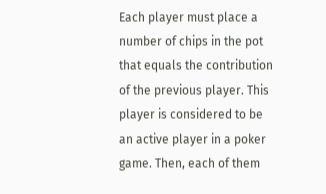Each player must place a number of chips in the pot that equals the contribution of the previous player. This player is considered to be an active player in a poker game. Then, each of them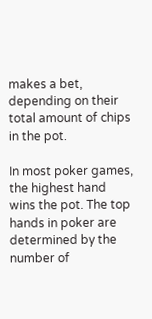makes a bet, depending on their total amount of chips in the pot.

In most poker games, the highest hand wins the pot. The top hands in poker are determined by the number of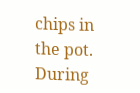chips in the pot. During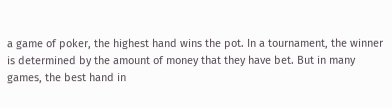a game of poker, the highest hand wins the pot. In a tournament, the winner is determined by the amount of money that they have bet. But in many games, the best hand in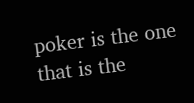poker is the one that is the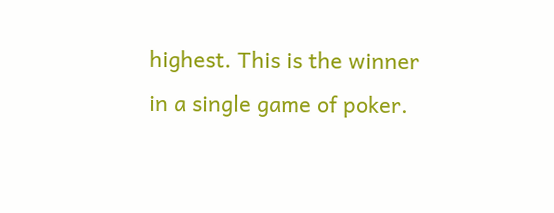highest. This is the winner in a single game of poker.